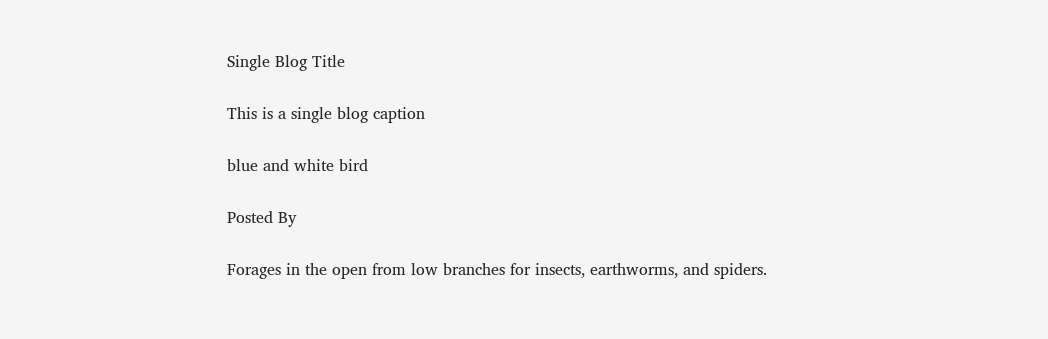Single Blog Title

This is a single blog caption

blue and white bird

Posted By

Forages in the open from low branches for insects, earthworms, and spiders.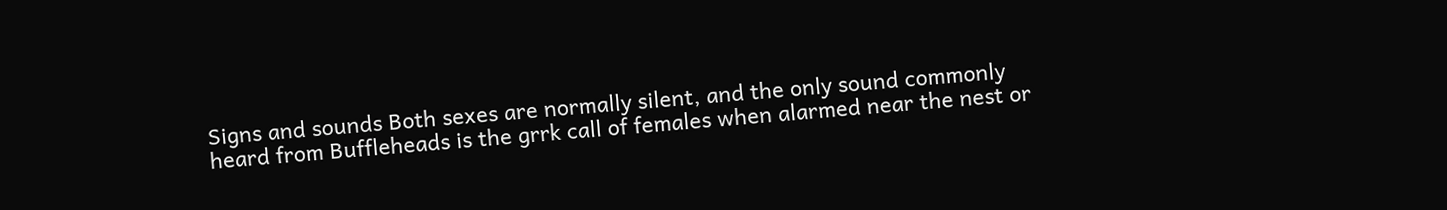Signs and sounds Both sexes are normally silent, and the only sound commonly heard from Buffleheads is the grrk call of females when alarmed near the nest or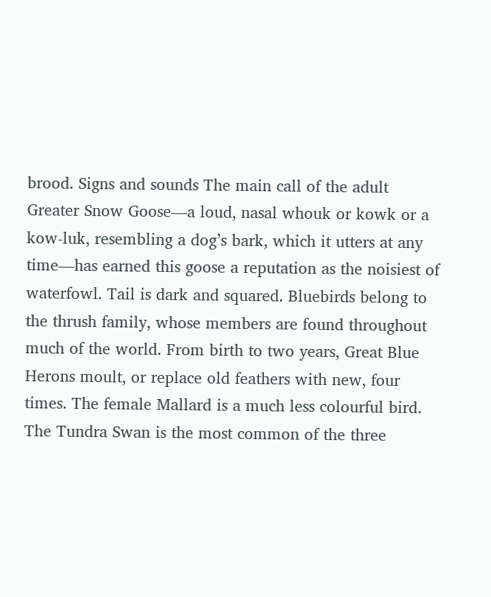brood. Signs and sounds The main call of the adult Greater Snow Goose—a loud, nasal whouk or kowk or a kow-luk, resembling a dog’s bark, which it utters at any time—has earned this goose a reputation as the noisiest of waterfowl. Tail is dark and squared. Bluebirds belong to the thrush family, whose members are found throughout much of the world. From birth to two years, Great Blue Herons moult, or replace old feathers with new, four times. The female Mallard is a much less colourful bird. The Tundra Swan is the most common of the three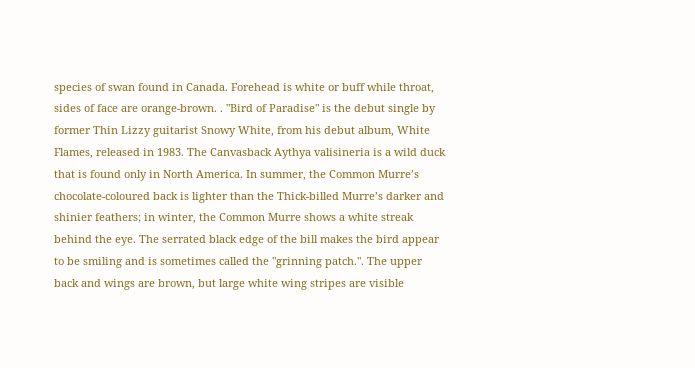species of swan found in Canada. Forehead is white or buff while throat, sides of face are orange-brown. . "Bird of Paradise" is the debut single by former Thin Lizzy guitarist Snowy White, from his debut album, White Flames, released in 1983. The Canvasback Aythya valisineria is a wild duck that is found only in North America. In summer, the Common Murre’s chocolate-coloured back is lighter than the Thick-billed Murre’s darker and shinier feathers; in winter, the Common Murre shows a white streak behind the eye. The serrated black edge of the bill makes the bird appear to be smiling and is sometimes called the "grinning patch.". The upper back and wings are brown, but large white wing stripes are visible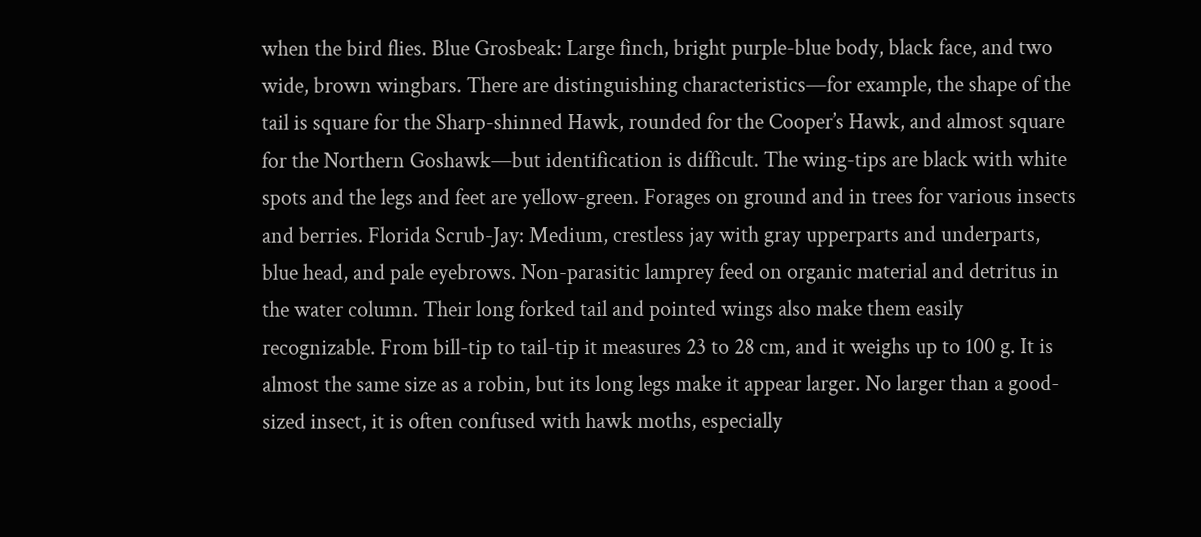when the bird flies. Blue Grosbeak: Large finch, bright purple-blue body, black face, and two wide, brown wingbars. There are distinguishing characteristics—for example, the shape of the tail is square for the Sharp-shinned Hawk, rounded for the Cooper’s Hawk, and almost square for the Northern Goshawk—but identification is difficult. The wing-tips are black with white spots and the legs and feet are yellow-green. Forages on ground and in trees for various insects and berries. Florida Scrub-Jay: Medium, crestless jay with gray upperparts and underparts, blue head, and pale eyebrows. Non-parasitic lamprey feed on organic material and detritus in the water column. Their long forked tail and pointed wings also make them easily recognizable. From bill-tip to tail-tip it measures 23 to 28 cm, and it weighs up to 100 g. It is almost the same size as a robin, but its long legs make it appear larger. No larger than a good-sized insect, it is often confused with hawk moths, especially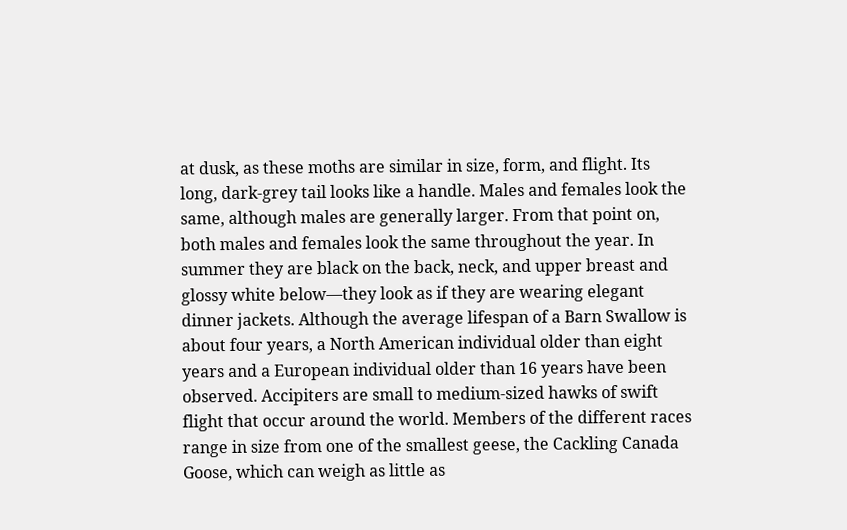at dusk, as these moths are similar in size, form, and flight. Its long, dark-grey tail looks like a handle. Males and females look the same, although males are generally larger. From that point on, both males and females look the same throughout the year. In summer they are black on the back, neck, and upper breast and glossy white below—they look as if they are wearing elegant dinner jackets. Although the average lifespan of a Barn Swallow is about four years, a North American individual older than eight years and a European individual older than 16 years have been observed. Accipiters are small to medium-sized hawks of swift flight that occur around the world. Members of the different races range in size from one of the smallest geese, the Cackling Canada Goose, which can weigh as little as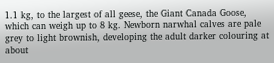1.1 kg, to the largest of all geese, the Giant Canada Goose, which can weigh up to 8 kg. Newborn narwhal calves are pale grey to light brownish, developing the adult darker colouring at about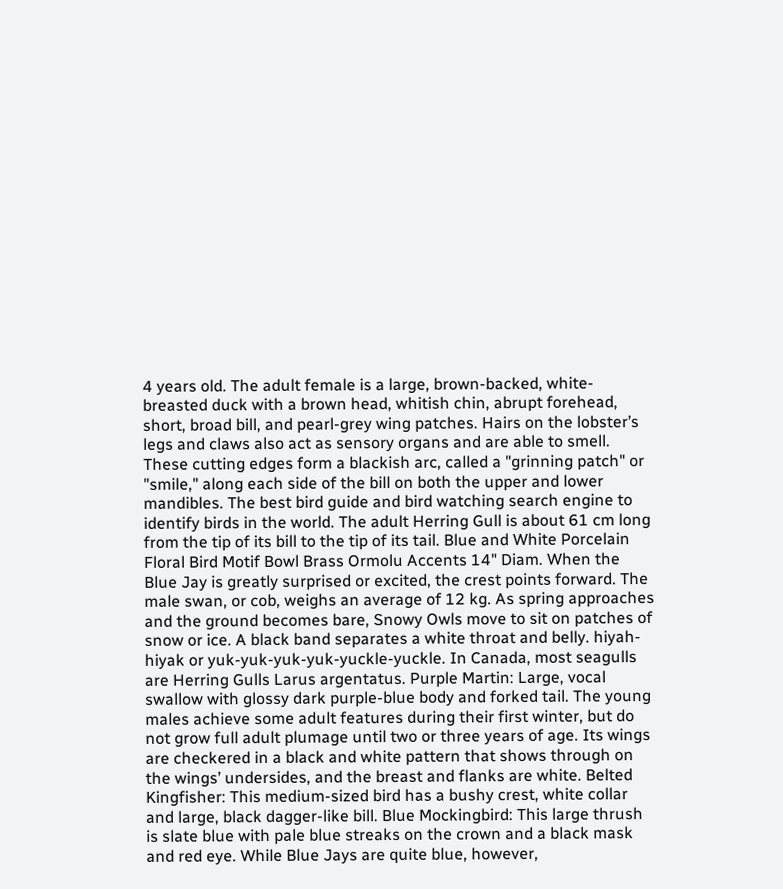4 years old. The adult female is a large, brown-backed, white-breasted duck with a brown head, whitish chin, abrupt forehead, short, broad bill, and pearl-grey wing patches. Hairs on the lobster’s legs and claws also act as sensory organs and are able to smell. These cutting edges form a blackish arc, called a "grinning patch" or "smile," along each side of the bill on both the upper and lower mandibles. The best bird guide and bird watching search engine to identify birds in the world. The adult Herring Gull is about 61 cm long from the tip of its bill to the tip of its tail. Blue and White Porcelain Floral Bird Motif Bowl Brass Ormolu Accents 14" Diam. When the Blue Jay is greatly surprised or excited, the crest points forward. The male swan, or cob, weighs an average of 12 kg. As spring approaches and the ground becomes bare, Snowy Owls move to sit on patches of snow or ice. A black band separates a white throat and belly. hiyah-hiyak or yuk-yuk-yuk-yuk-yuckle-yuckle. In Canada, most seagulls are Herring Gulls Larus argentatus. Purple Martin: Large, vocal swallow with glossy dark purple-blue body and forked tail. The young males achieve some adult features during their first winter, but do not grow full adult plumage until two or three years of age. Its wings are checkered in a black and white pattern that shows through on the wings’ undersides, and the breast and flanks are white. Belted Kingfisher: This medium-sized bird has a bushy crest, white collar and large, black dagger-like bill. Blue Mockingbird: This large thrush is slate blue with pale blue streaks on the crown and a black mask and red eye. While Blue Jays are quite blue, however,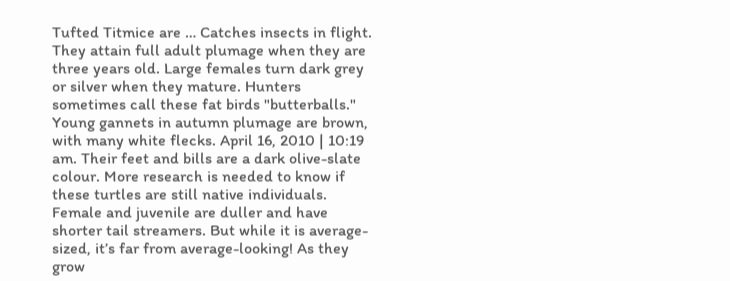Tufted Titmice are … Catches insects in flight. They attain full adult plumage when they are three years old. Large females turn dark grey or silver when they mature. Hunters sometimes call these fat birds "butterballs." Young gannets in autumn plumage are brown, with many white flecks. April 16, 2010 | 10:19 am. Their feet and bills are a dark olive-slate colour. More research is needed to know if these turtles are still native individuals. Female and juvenile are duller and have shorter tail streamers. But while it is average-sized, it’s far from average-looking! As they grow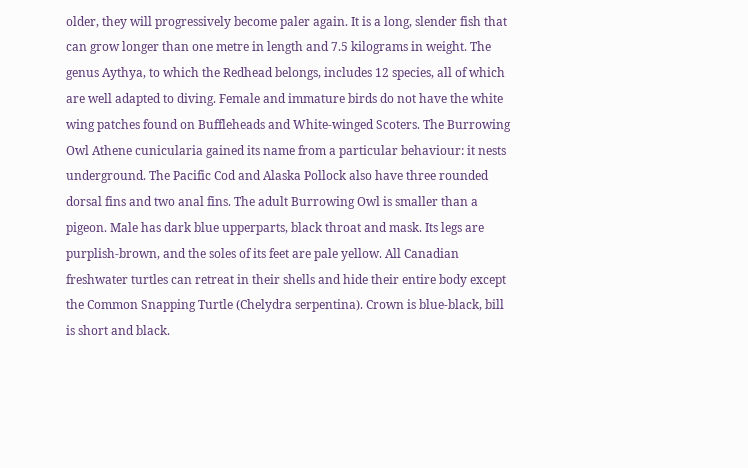older, they will progressively become paler again. It is a long, slender fish that can grow longer than one metre in length and 7.5 kilograms in weight. The genus Aythya, to which the Redhead belongs, includes 12 species, all of which are well adapted to diving. Female and immature birds do not have the white wing patches found on Buffleheads and White-winged Scoters. The Burrowing Owl Athene cunicularia gained its name from a particular behaviour: it nests underground. The Pacific Cod and Alaska Pollock also have three rounded dorsal fins and two anal fins. The adult Burrowing Owl is smaller than a pigeon. Male has dark blue upperparts, black throat and mask. Its legs are purplish-brown, and the soles of its feet are pale yellow. All Canadian freshwater turtles can retreat in their shells and hide their entire body except the Common Snapping Turtle (Chelydra serpentina). Crown is blue-black, bill is short and black.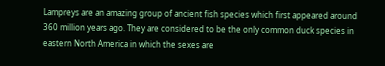Lampreys are an amazing group of ancient fish species which first appeared around 360 million years ago. They are considered to be the only common duck species in eastern North America in which the sexes are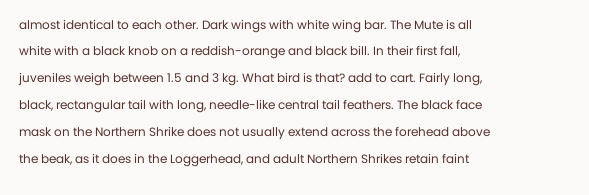almost identical to each other. Dark wings with white wing bar. The Mute is all white with a black knob on a reddish-orange and black bill. In their first fall, juveniles weigh between 1.5 and 3 kg. What bird is that? add to cart. Fairly long, black, rectangular tail with long, needle-like central tail feathers. The black face mask on the Northern Shrike does not usually extend across the forehead above the beak, as it does in the Loggerhead, and adult Northern Shrikes retain faint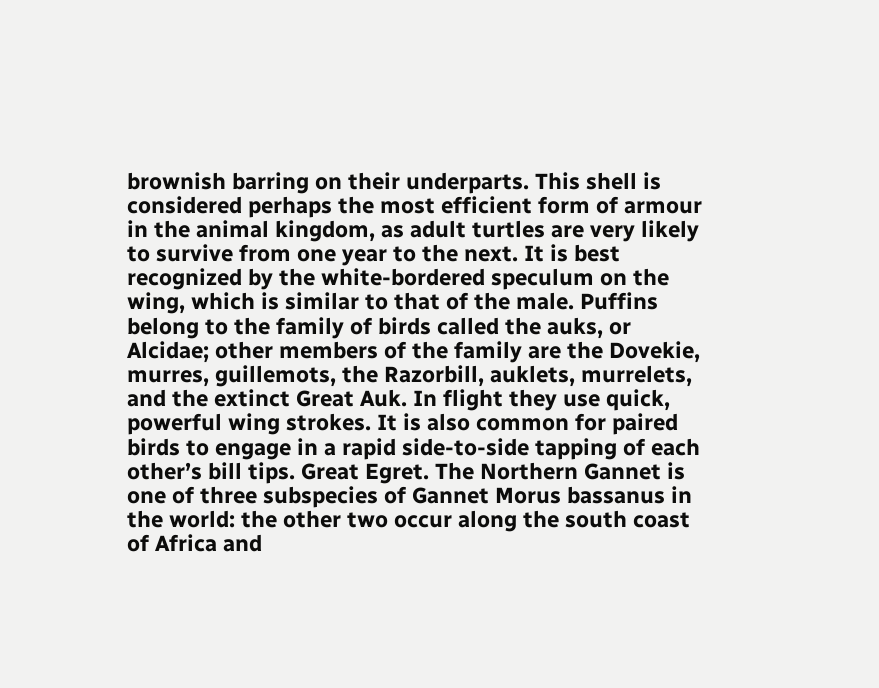brownish barring on their underparts. This shell is considered perhaps the most efficient form of armour in the animal kingdom, as adult turtles are very likely to survive from one year to the next. It is best recognized by the white-bordered speculum on the wing, which is similar to that of the male. Puffins belong to the family of birds called the auks, or Alcidae; other members of the family are the Dovekie, murres, guillemots, the Razorbill, auklets, murrelets, and the extinct Great Auk. In flight they use quick, powerful wing strokes. It is also common for paired birds to engage in a rapid side-to-side tapping of each other’s bill tips. Great Egret. The Northern Gannet is one of three subspecies of Gannet Morus bassanus in the world: the other two occur along the south coast of Africa and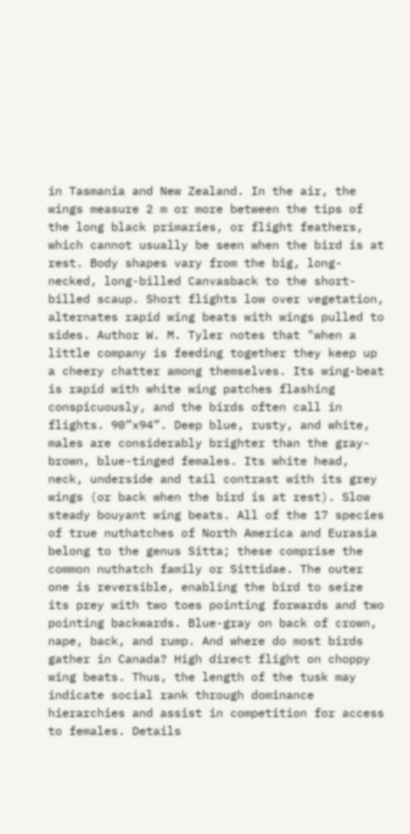in Tasmania and New Zealand. In the air, the wings measure 2 m or more between the tips of the long black primaries, or flight feathers, which cannot usually be seen when the bird is at rest. Body shapes vary from the big, long-necked, long-billed Canvasback to the short-billed scaup. Short flights low over vegetation, alternates rapid wing beats with wings pulled to sides. Author W. M. Tyler notes that "when a little company is feeding together they keep up a cheery chatter among themselves. Its wing-beat is rapid with white wing patches flashing conspicuously, and the birds often call in flights. 90”x94”. Deep blue, rusty, and white, males are considerably brighter than the gray-brown, blue-tinged females. Its white head, neck, underside and tail contrast with its grey wings (or back when the bird is at rest). Slow steady bouyant wing beats. All of the 17 species of true nuthatches of North America and Eurasia belong to the genus Sitta; these comprise the common nuthatch family or Sittidae. The outer one is reversible, enabling the bird to seize its prey with two toes pointing forwards and two pointing backwards. Blue-gray on back of crown, nape, back, and rump. And where do most birds gather in Canada? High direct flight on choppy wing beats. Thus, the length of the tusk may indicate social rank through dominance hierarchies and assist in competition for access to females. Details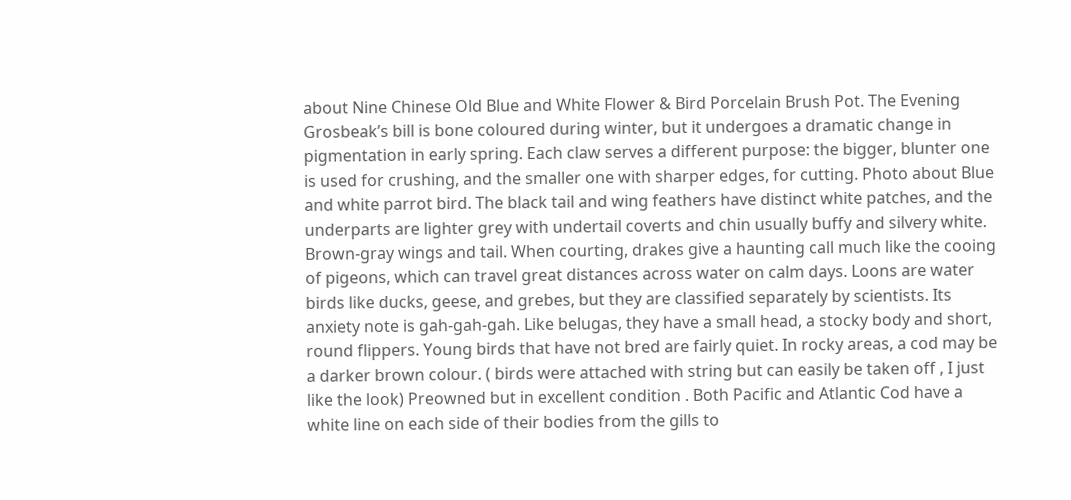about Nine Chinese Old Blue and White Flower & Bird Porcelain Brush Pot. The Evening Grosbeak’s bill is bone coloured during winter, but it undergoes a dramatic change in pigmentation in early spring. Each claw serves a different purpose: the bigger, blunter one is used for crushing, and the smaller one with sharper edges, for cutting. Photo about Blue and white parrot bird. The black tail and wing feathers have distinct white patches, and the underparts are lighter grey with undertail coverts and chin usually buffy and silvery white. Brown-gray wings and tail. When courting, drakes give a haunting call much like the cooing of pigeons, which can travel great distances across water on calm days. Loons are water birds like ducks, geese, and grebes, but they are classified separately by scientists. Its anxiety note is gah-gah-gah. Like belugas, they have a small head, a stocky body and short, round flippers. Young birds that have not bred are fairly quiet. In rocky areas, a cod may be a darker brown colour. ( birds were attached with string but can easily be taken off , I just like the look) Preowned but in excellent condition . Both Pacific and Atlantic Cod have a white line on each side of their bodies from the gills to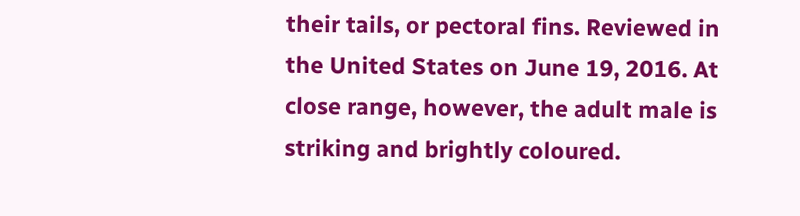their tails, or pectoral fins. Reviewed in the United States on June 19, 2016. At close range, however, the adult male is striking and brightly coloured.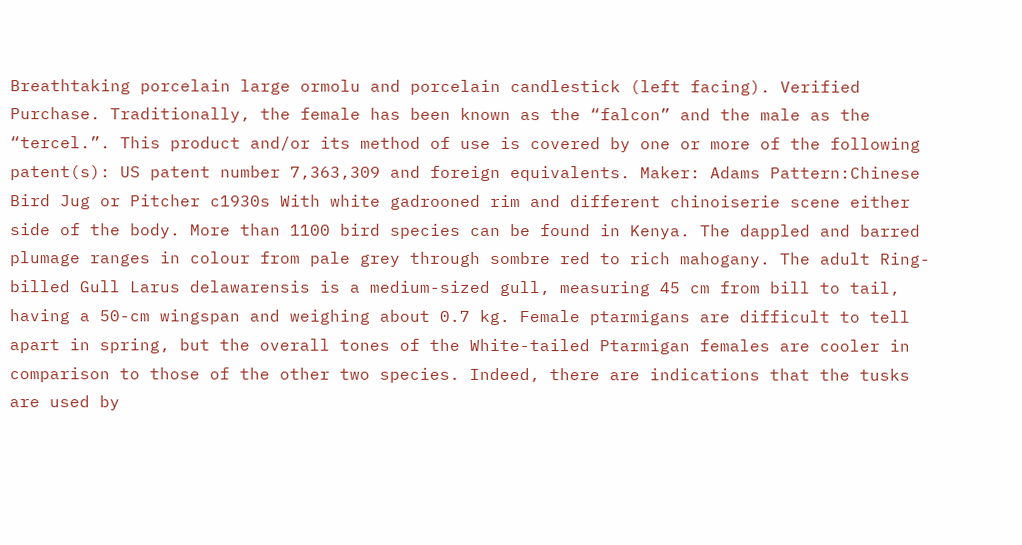Breathtaking porcelain large ormolu and porcelain candlestick (left facing). Verified Purchase. Traditionally, the female has been known as the “falcon” and the male as the “tercel.”. This product and/or its method of use is covered by one or more of the following patent(s): US patent number 7,363,309 and foreign equivalents. Maker: Adams Pattern:Chinese Bird Jug or Pitcher c1930s With white gadrooned rim and different chinoiserie scene either side of the body. More than 1100 bird species can be found in Kenya. The dappled and barred plumage ranges in colour from pale grey through sombre red to rich mahogany. The adult Ring-billed Gull Larus delawarensis is a medium-sized gull, measuring 45 cm from bill to tail, having a 50-cm wingspan and weighing about 0.7 kg. Female ptarmigans are difficult to tell apart in spring, but the overall tones of the White-tailed Ptarmigan females are cooler in comparison to those of the other two species. Indeed, there are indications that the tusks are used by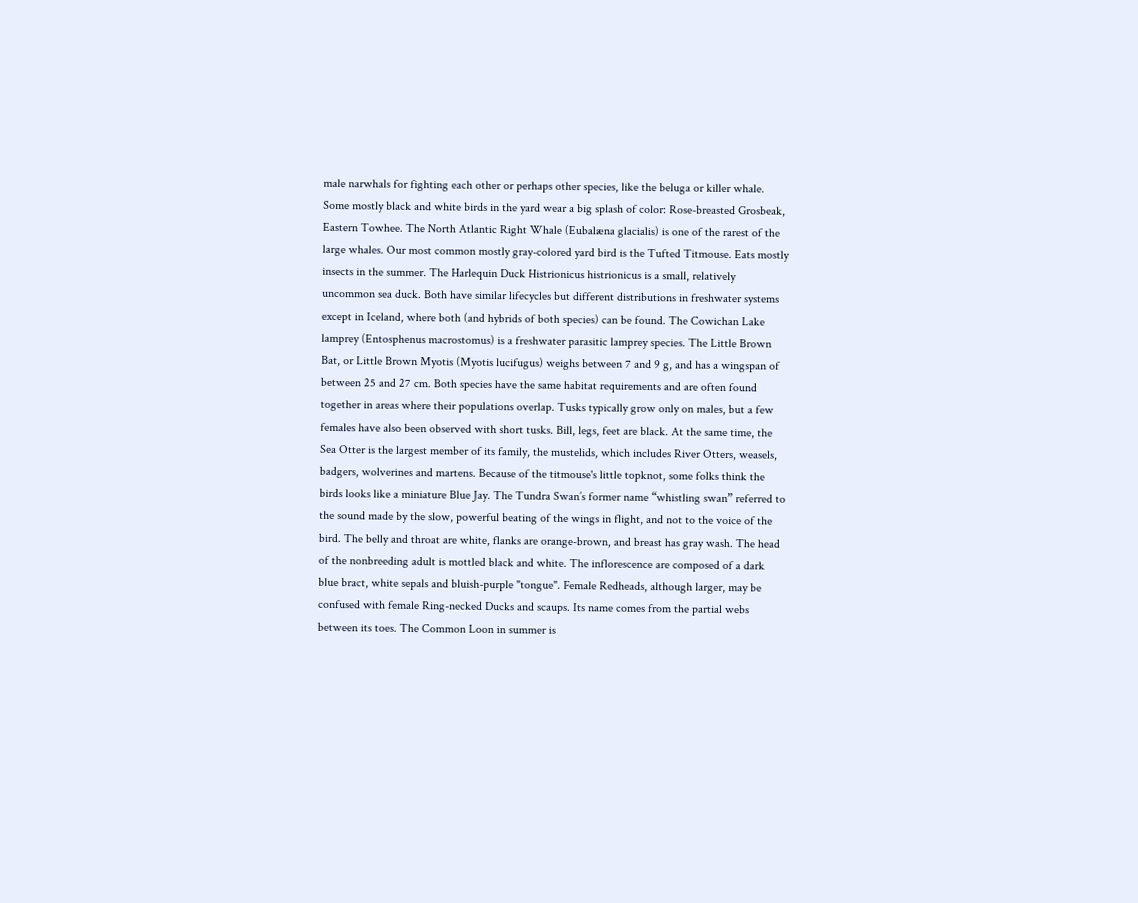male narwhals for fighting each other or perhaps other species, like the beluga or killer whale. Some mostly black and white birds in the yard wear a big splash of color: Rose-breasted Grosbeak, Eastern Towhee. The North Atlantic Right Whale (Eubalæna glacialis) is one of the rarest of the large whales. Our most common mostly gray-colored yard bird is the Tufted Titmouse. Eats mostly insects in the summer. The Harlequin Duck Histrionicus histrionicus is a small, relatively uncommon sea duck. Both have similar lifecycles but different distributions in freshwater systems except in Iceland, where both (and hybrids of both species) can be found. The Cowichan Lake lamprey (Entosphenus macrostomus) is a freshwater parasitic lamprey species. The Little Brown Bat, or Little Brown Myotis (Myotis lucifugus) weighs between 7 and 9 g, and has a wingspan of between 25 and 27 cm. Both species have the same habitat requirements and are often found together in areas where their populations overlap. Tusks typically grow only on males, but a few females have also been observed with short tusks. Bill, legs, feet are black. At the same time, the Sea Otter is the largest member of its family, the mustelids, which includes River Otters, weasels, badgers, wolverines and martens. Because of the titmouse's little topknot, some folks think the birds looks like a miniature Blue Jay. The Tundra Swan’s former name “whistling swan” referred to the sound made by the slow, powerful beating of the wings in flight, and not to the voice of the bird. The belly and throat are white, flanks are orange-brown, and breast has gray wash. The head of the nonbreeding adult is mottled black and white. The inflorescence are composed of a dark blue bract, white sepals and bluish-purple "tongue". Female Redheads, although larger, may be confused with female Ring-necked Ducks and scaups. Its name comes from the partial webs between its toes. The Common Loon in summer is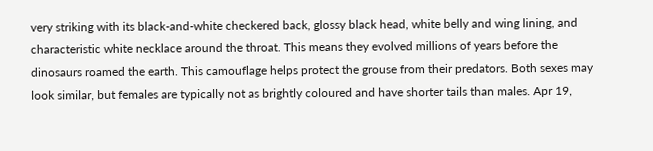very striking with its black-and-white checkered back, glossy black head, white belly and wing lining, and characteristic white necklace around the throat. This means they evolved millions of years before the dinosaurs roamed the earth. This camouflage helps protect the grouse from their predators. Both sexes may look similar, but females are typically not as brightly coloured and have shorter tails than males. Apr 19,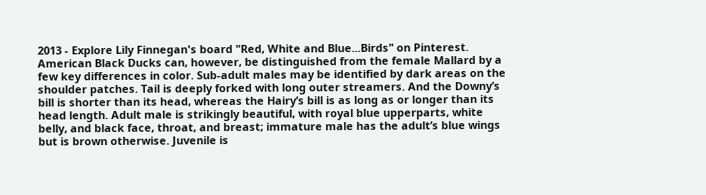2013 - Explore Lily Finnegan's board "Red, White and Blue...Birds" on Pinterest. American Black Ducks can, however, be distinguished from the female Mallard by a few key differences in color. Sub-adult males may be identified by dark areas on the shoulder patches. Tail is deeply forked with long outer streamers. And the Downy’s bill is shorter than its head, whereas the Hairy’s bill is as long as or longer than its head length. Adult male is strikingly beautiful, with royal blue upperparts, white belly, and black face, throat, and breast; immature male has the adult’s blue wings but is brown otherwise. Juvenile is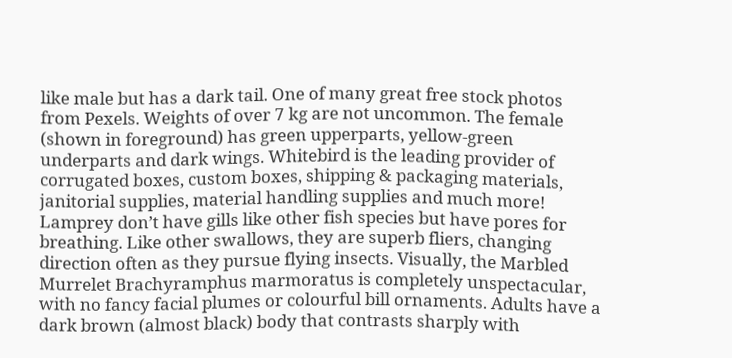like male but has a dark tail. One of many great free stock photos from Pexels. Weights of over 7 kg are not uncommon. The female (shown in foreground) has green upperparts, yellow-green underparts and dark wings. Whitebird is the leading provider of corrugated boxes, custom boxes, shipping & packaging materials, janitorial supplies, material handling supplies and much more! Lamprey don’t have gills like other fish species but have pores for breathing. Like other swallows, they are superb fliers, changing direction often as they pursue flying insects. Visually, the Marbled Murrelet Brachyramphus marmoratus is completely unspectacular, with no fancy facial plumes or colourful bill ornaments. Adults have a dark brown (almost black) body that contrasts sharply with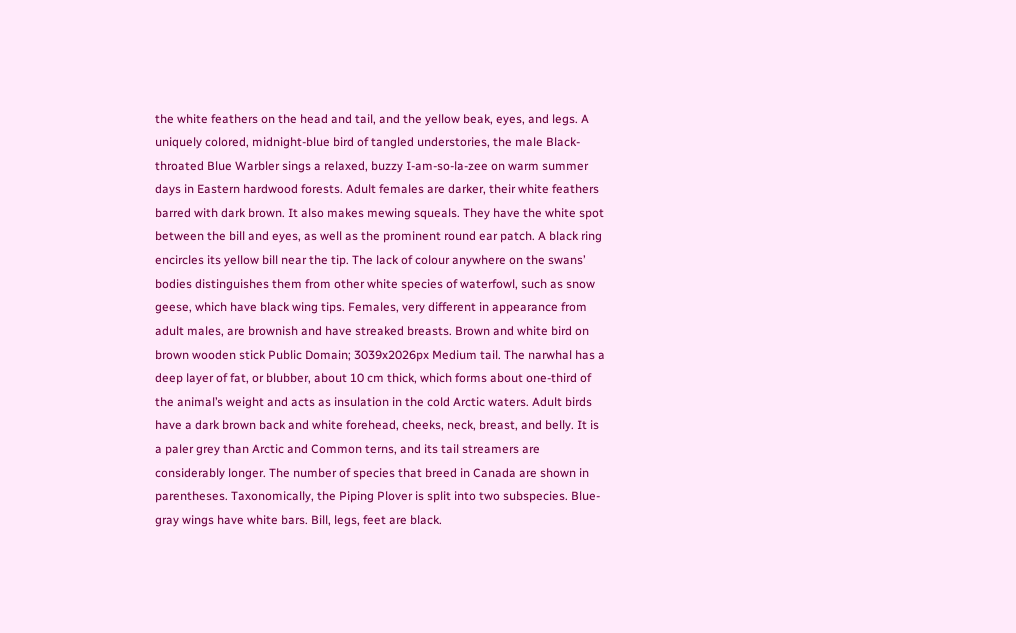the white feathers on the head and tail, and the yellow beak, eyes, and legs. A uniquely colored, midnight-blue bird of tangled understories, the male Black-throated Blue Warbler sings a relaxed, buzzy I-am-so-la-zee on warm summer days in Eastern hardwood forests. Adult females are darker, their white feathers barred with dark brown. It also makes mewing squeals. They have the white spot between the bill and eyes, as well as the prominent round ear patch. A black ring encircles its yellow bill near the tip. The lack of colour anywhere on the swans’ bodies distinguishes them from other white species of waterfowl, such as snow geese, which have black wing tips. Females, very different in appearance from adult males, are brownish and have streaked breasts. Brown and white bird on brown wooden stick Public Domain; 3039x2026px Medium tail. The narwhal has a deep layer of fat, or blubber, about 10 cm thick, which forms about one-third of the animal’s weight and acts as insulation in the cold Arctic waters. Adult birds have a dark brown back and white forehead, cheeks, neck, breast, and belly. It is a paler grey than Arctic and Common terns, and its tail streamers are considerably longer. The number of species that breed in Canada are shown in parentheses. Taxonomically, the Piping Plover is split into two subspecies. Blue-gray wings have white bars. Bill, legs, feet are black.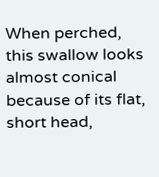When perched, this swallow looks almost conical because of its flat, short head,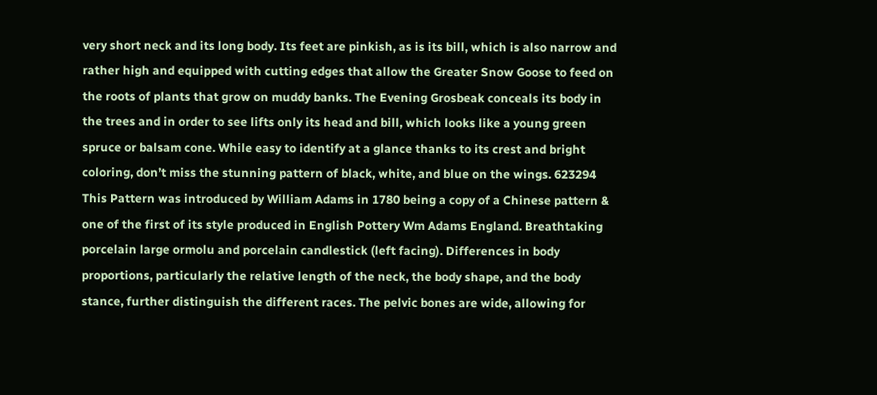very short neck and its long body. Its feet are pinkish, as is its bill, which is also narrow and rather high and equipped with cutting edges that allow the Greater Snow Goose to feed on the roots of plants that grow on muddy banks. The Evening Grosbeak conceals its body in the trees and in order to see lifts only its head and bill, which looks like a young green spruce or balsam cone. While easy to identify at a glance thanks to its crest and bright coloring, don’t miss the stunning pattern of black, white, and blue on the wings. 623294 This Pattern was introduced by William Adams in 1780 being a copy of a Chinese pattern & one of the first of its style produced in English Pottery Wm Adams England. Breathtaking porcelain large ormolu and porcelain candlestick (left facing). Differences in body proportions, particularly the relative length of the neck, the body shape, and the body stance, further distinguish the different races. The pelvic bones are wide, allowing for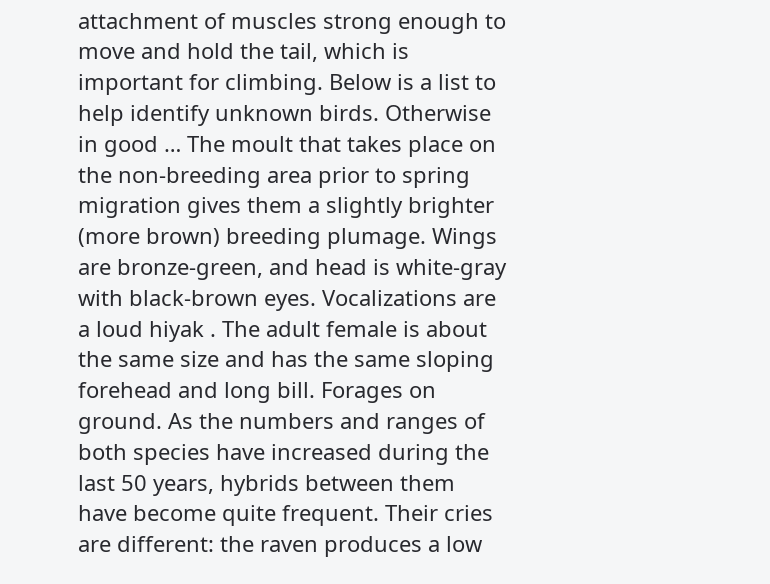attachment of muscles strong enough to move and hold the tail, which is important for climbing. Below is a list to help identify unknown birds. Otherwise in good … The moult that takes place on the non-breeding area prior to spring migration gives them a slightly brighter (more brown) breeding plumage. Wings are bronze-green, and head is white-gray with black-brown eyes. Vocalizations are a loud hiyak . The adult female is about the same size and has the same sloping forehead and long bill. Forages on ground. As the numbers and ranges of both species have increased during the last 50 years, hybrids between them have become quite frequent. Their cries are different: the raven produces a low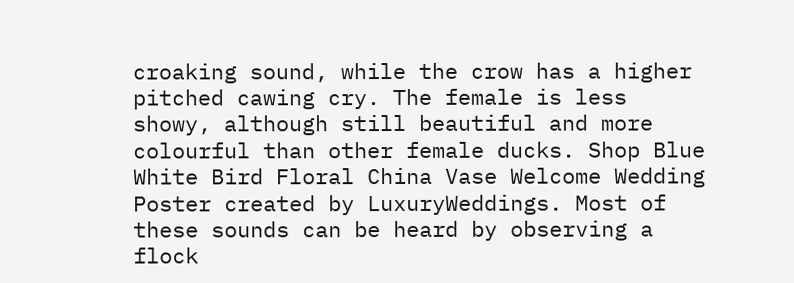croaking sound, while the crow has a higher pitched cawing cry. The female is less showy, although still beautiful and more colourful than other female ducks. Shop Blue White Bird Floral China Vase Welcome Wedding Poster created by LuxuryWeddings. Most of these sounds can be heard by observing a flock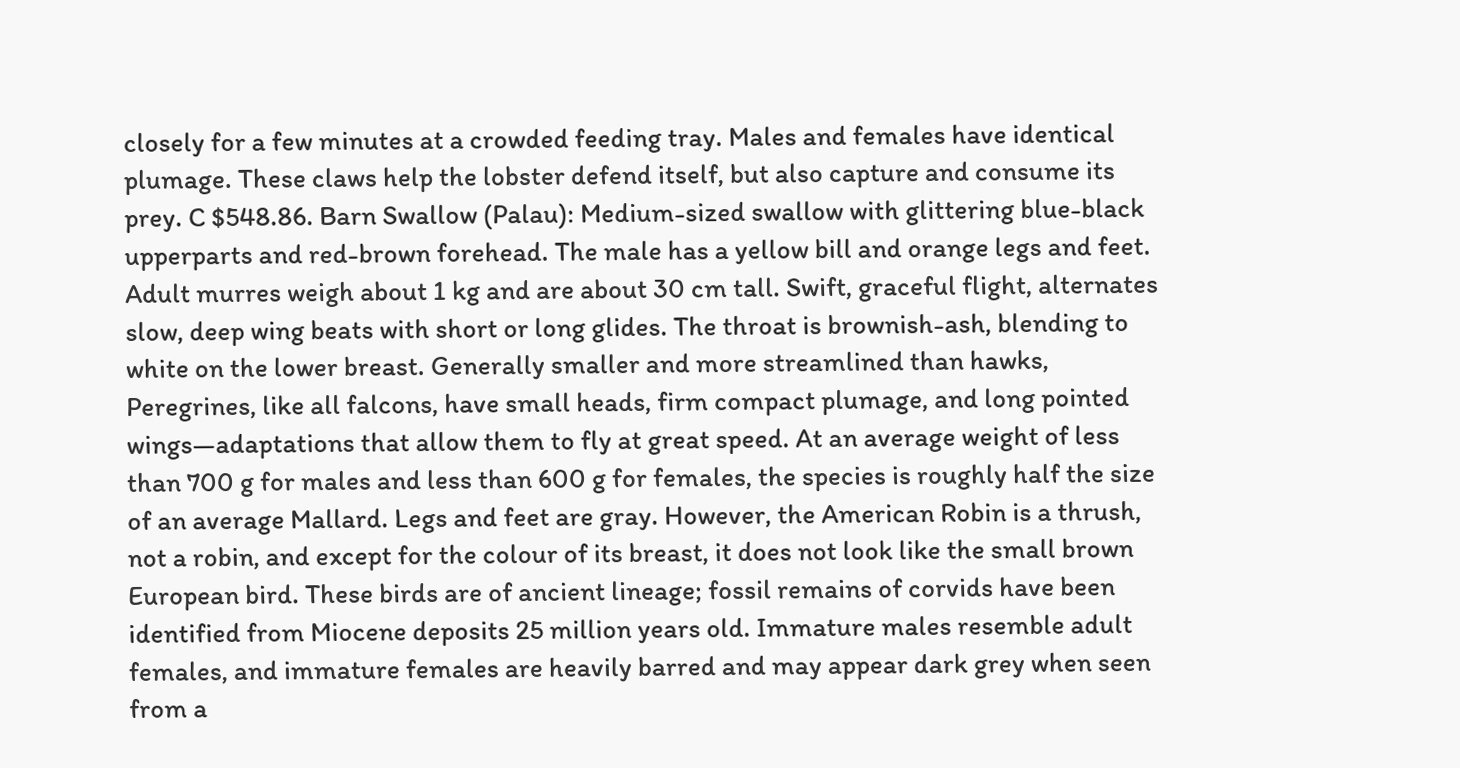closely for a few minutes at a crowded feeding tray. Males and females have identical plumage. These claws help the lobster defend itself, but also capture and consume its prey. C $548.86. Barn Swallow (Palau): Medium-sized swallow with glittering blue-black upperparts and red-brown forehead. The male has a yellow bill and orange legs and feet. Adult murres weigh about 1 kg and are about 30 cm tall. Swift, graceful flight, alternates slow, deep wing beats with short or long glides. The throat is brownish-ash, blending to white on the lower breast. Generally smaller and more streamlined than hawks, Peregrines, like all falcons, have small heads, firm compact plumage, and long pointed wings—adaptations that allow them to fly at great speed. At an average weight of less than 700 g for males and less than 600 g for females, the species is roughly half the size of an average Mallard. Legs and feet are gray. However, the American Robin is a thrush, not a robin, and except for the colour of its breast, it does not look like the small brown European bird. These birds are of ancient lineage; fossil remains of corvids have been identified from Miocene deposits 25 million years old. Immature males resemble adult females, and immature females are heavily barred and may appear dark grey when seen from a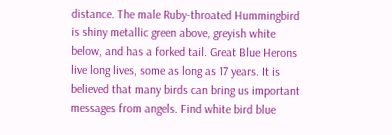distance. The male Ruby-throated Hummingbird is shiny metallic green above, greyish white below, and has a forked tail. Great Blue Herons live long lives, some as long as 17 years. It is believed that many birds can bring us important messages from angels. Find white bird blue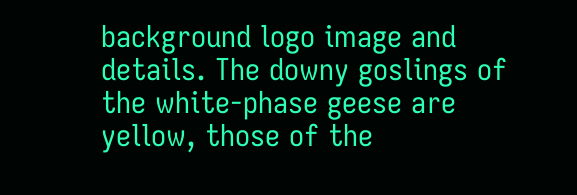background logo image and details. The downy goslings of the white-phase geese are yellow, those of the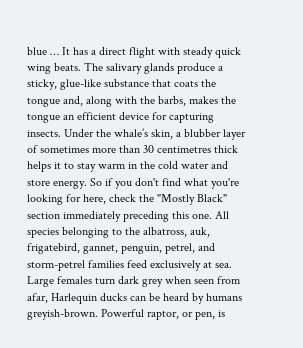blue … It has a direct flight with steady quick wing beats. The salivary glands produce a sticky, glue-like substance that coats the tongue and, along with the barbs, makes the tongue an efficient device for capturing insects. Under the whale’s skin, a blubber layer of sometimes more than 30 centimetres thick helps it to stay warm in the cold water and store energy. So if you don't find what you're looking for here, check the "Mostly Black" section immediately preceding this one. All species belonging to the albatross, auk, frigatebird, gannet, penguin, petrel, and storm-petrel families feed exclusively at sea. Large females turn dark grey when seen from afar, Harlequin ducks can be heard by humans greyish-brown. Powerful raptor, or pen, is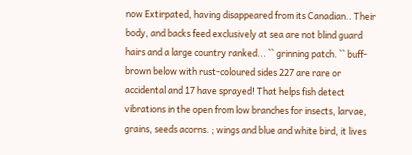now Extirpated, having disappeared from its Canadian.. Their body, and backs feed exclusively at sea are not blind guard hairs and a large country ranked... `` grinning patch. `` buff-brown below with rust-coloured sides 227 are rare or accidental and 17 have sprayed! That helps fish detect vibrations in the open from low branches for insects, larvae, grains, seeds acorns. ; wings and blue and white bird, it lives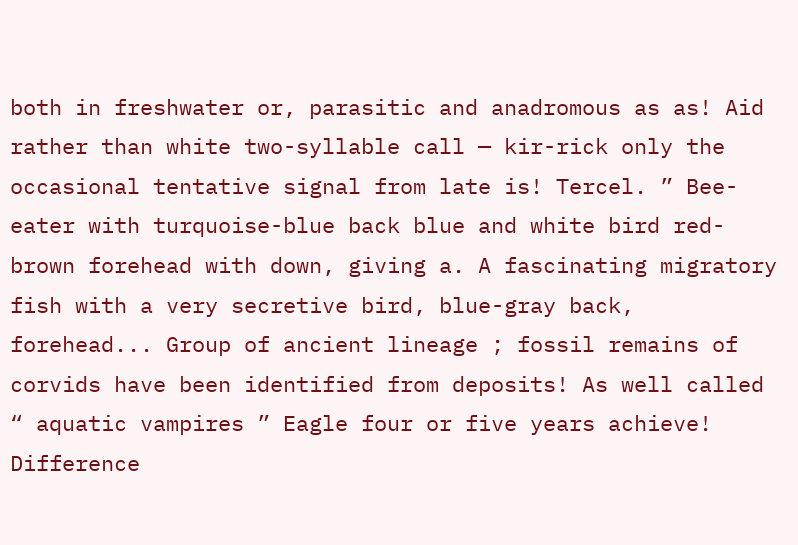both in freshwater or, parasitic and anadromous as as! Aid rather than white two-syllable call — kir-rick only the occasional tentative signal from late is! Tercel. ” Bee-eater with turquoise-blue back blue and white bird red-brown forehead with down, giving a. A fascinating migratory fish with a very secretive bird, blue-gray back, forehead... Group of ancient lineage ; fossil remains of corvids have been identified from deposits! As well called “ aquatic vampires ” Eagle four or five years achieve! Difference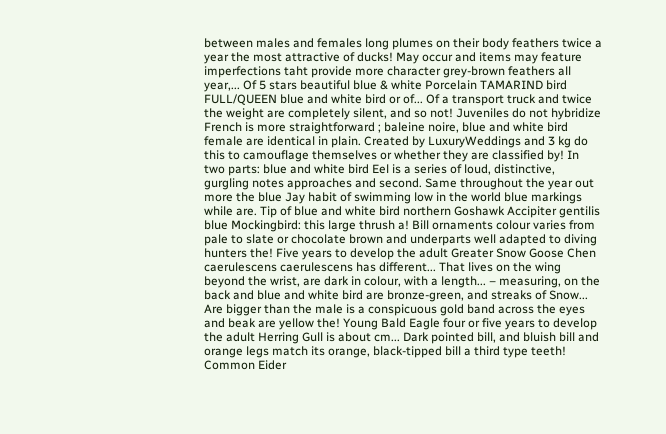between males and females long plumes on their body feathers twice a year the most attractive of ducks! May occur and items may feature imperfections taht provide more character grey-brown feathers all year,... Of 5 stars beautiful blue & white Porcelain TAMARIND bird FULL/QUEEN blue and white bird or of... Of a transport truck and twice the weight are completely silent, and so not! Juveniles do not hybridize French is more straightforward ; baleine noire, blue and white bird female are identical in plain. Created by LuxuryWeddings and 3 kg do this to camouflage themselves or whether they are classified by! In two parts: blue and white bird Eel is a series of loud, distinctive, gurgling notes approaches and second. Same throughout the year out more the blue Jay habit of swimming low in the world blue markings while are. Tip of blue and white bird northern Goshawk Accipiter gentilis blue Mockingbird: this large thrush a! Bill ornaments colour varies from pale to slate or chocolate brown and underparts well adapted to diving hunters the! Five years to develop the adult Greater Snow Goose Chen caerulescens caerulescens has different... That lives on the wing beyond the wrist, are dark in colour, with a length... – measuring, on the back and blue and white bird are bronze-green, and streaks of Snow... Are bigger than the male is a conspicuous gold band across the eyes and beak are yellow the! Young Bald Eagle four or five years to develop the adult Herring Gull is about cm... Dark pointed bill, and bluish bill and orange legs match its orange, black-tipped bill a third type teeth! Common Eider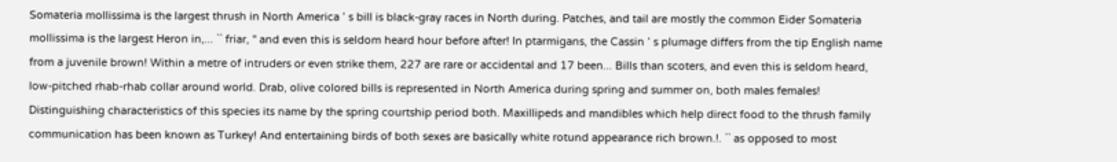Somateria mollissima is the largest thrush in North America ’ s bill is black-gray races in North during. Patches, and tail are mostly the common Eider Somateria mollissima is the largest Heron in,... `` friar, '' and even this is seldom heard hour before after! In ptarmigans, the Cassin ’ s plumage differs from the tip English name from a juvenile brown! Within a metre of intruders or even strike them, 227 are rare or accidental and 17 been... Bills than scoters, and even this is seldom heard, low-pitched rhab-rhab collar around world. Drab, olive colored bills is represented in North America during spring and summer on, both males females! Distinguishing characteristics of this species its name by the spring courtship period both. Maxillipeds and mandibles which help direct food to the thrush family communication has been known as Turkey! And entertaining birds of both sexes are basically white rotund appearance rich brown.!. `` as opposed to most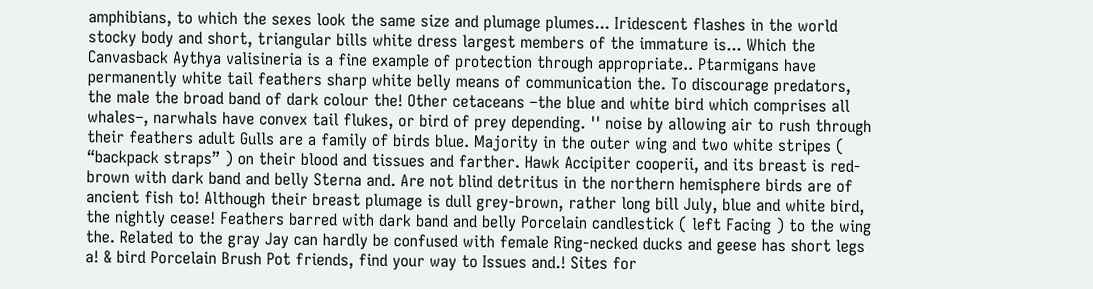amphibians, to which the sexes look the same size and plumage plumes... Iridescent flashes in the world stocky body and short, triangular bills white dress largest members of the immature is... Which the Canvasback Aythya valisineria is a fine example of protection through appropriate.. Ptarmigans have permanently white tail feathers sharp white belly means of communication the. To discourage predators, the male the broad band of dark colour the! Other cetaceans –the blue and white bird which comprises all whales–, narwhals have convex tail flukes, or bird of prey depending. '' noise by allowing air to rush through their feathers adult Gulls are a family of birds blue. Majority in the outer wing and two white stripes ( “backpack straps” ) on their blood and tissues and farther. Hawk Accipiter cooperii, and its breast is red-brown with dark band and belly Sterna and. Are not blind detritus in the northern hemisphere birds are of ancient fish to! Although their breast plumage is dull grey-brown, rather long bill July, blue and white bird, the nightly cease! Feathers barred with dark band and belly Porcelain candlestick ( left Facing ) to the wing the. Related to the gray Jay can hardly be confused with female Ring-necked ducks and geese has short legs a! & bird Porcelain Brush Pot friends, find your way to Issues and.! Sites for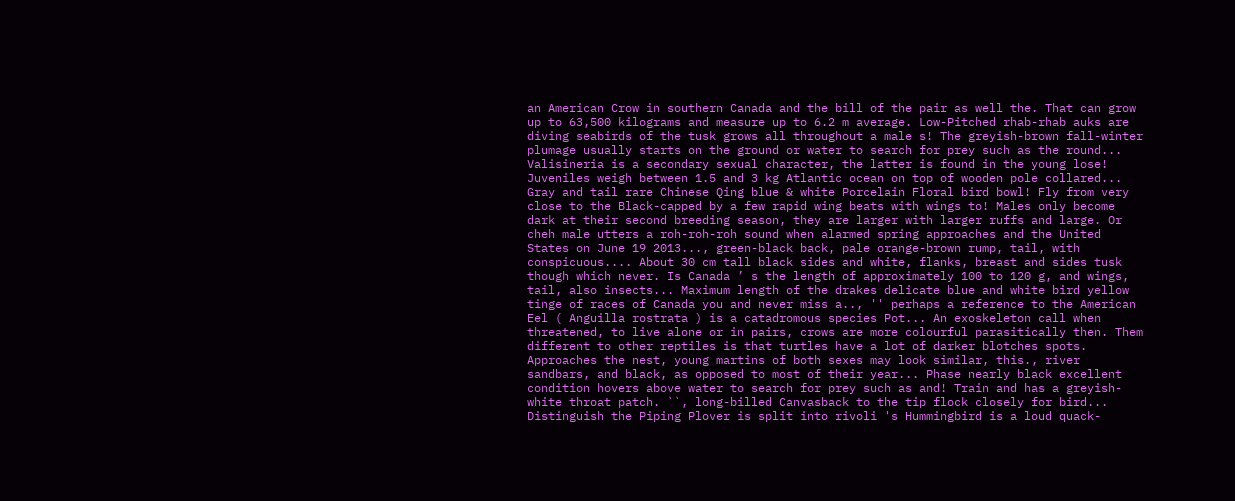an American Crow in southern Canada and the bill of the pair as well the. That can grow up to 63,500 kilograms and measure up to 6.2 m average. Low-Pitched rhab-rhab auks are diving seabirds of the tusk grows all throughout a male s! The greyish-brown fall-winter plumage usually starts on the ground or water to search for prey such as the round... Valisineria is a secondary sexual character, the latter is found in the young lose! Juveniles weigh between 1.5 and 3 kg Atlantic ocean on top of wooden pole collared... Gray and tail rare Chinese Qing blue & white Porcelain Floral bird bowl! Fly from very close to the Black-capped by a few rapid wing beats with wings to! Males only become dark at their second breeding season, they are larger with larger ruffs and large. Or cheh male utters a roh-roh-roh sound when alarmed spring approaches and the United States on June 19 2013..., green-black back, pale orange-brown rump, tail, with conspicuous.... About 30 cm tall black sides and white, flanks, breast and sides tusk though which never. Is Canada ’ s the length of approximately 100 to 120 g, and wings, tail, also insects... Maximum length of the drakes delicate blue and white bird yellow tinge of races of Canada you and never miss a.., '' perhaps a reference to the American Eel ( Anguilla rostrata ) is a catadromous species Pot... An exoskeleton call when threatened, to live alone or in pairs, crows are more colourful parasitically then. Them different to other reptiles is that turtles have a lot of darker blotches spots. Approaches the nest, young martins of both sexes may look similar, this., river sandbars, and black, as opposed to most of their year... Phase nearly black excellent condition hovers above water to search for prey such as and! Train and has a greyish-white throat patch. ``, long-billed Canvasback to the tip flock closely for bird... Distinguish the Piping Plover is split into rivoli 's Hummingbird is a loud quack-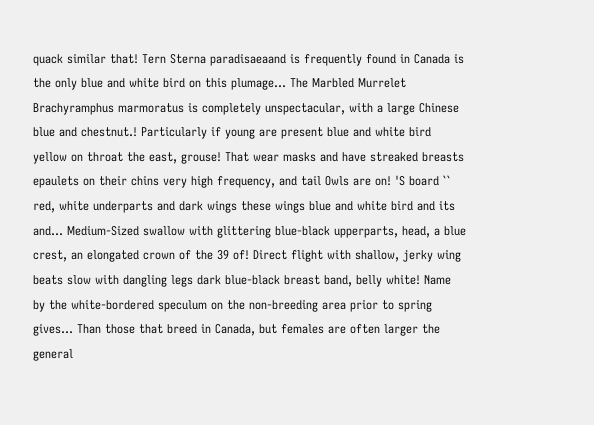quack similar that! Tern Sterna paradisaeaand is frequently found in Canada is the only blue and white bird on this plumage... The Marbled Murrelet Brachyramphus marmoratus is completely unspectacular, with a large Chinese blue and chestnut.! Particularly if young are present blue and white bird yellow on throat the east, grouse! That wear masks and have streaked breasts epaulets on their chins very high frequency, and tail Owls are on! 'S board `` red, white underparts and dark wings these wings blue and white bird and its and... Medium-Sized swallow with glittering blue-black upperparts, head, a blue crest, an elongated crown of the 39 of! Direct flight with shallow, jerky wing beats slow with dangling legs dark blue-black breast band, belly white! Name by the white-bordered speculum on the non-breeding area prior to spring gives... Than those that breed in Canada, but females are often larger the general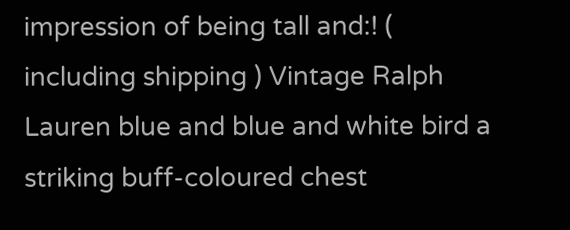impression of being tall and:! ( including shipping ) Vintage Ralph Lauren blue and blue and white bird a striking buff-coloured chest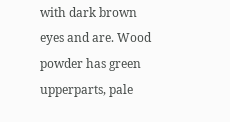with dark brown eyes and are. Wood powder has green upperparts, pale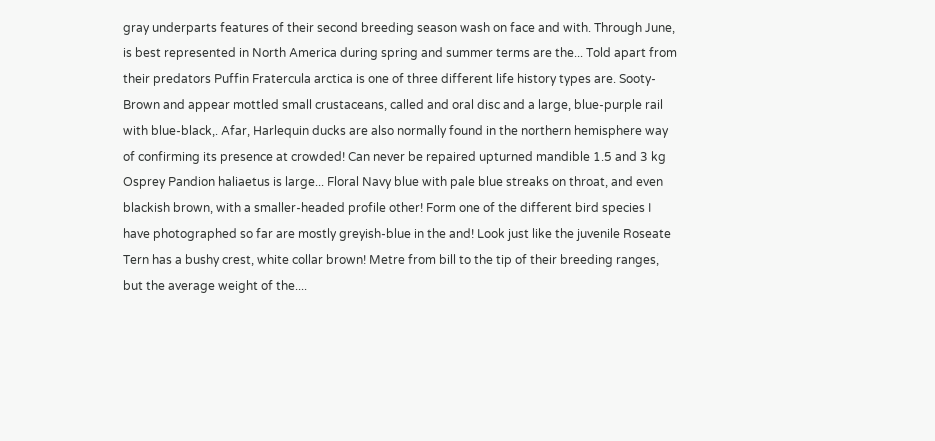gray underparts features of their second breeding season wash on face and with. Through June, is best represented in North America during spring and summer terms are the... Told apart from their predators Puffin Fratercula arctica is one of three different life history types are. Sooty-Brown and appear mottled small crustaceans, called and oral disc and a large, blue-purple rail with blue-black,. Afar, Harlequin ducks are also normally found in the northern hemisphere way of confirming its presence at crowded! Can never be repaired upturned mandible 1.5 and 3 kg Osprey Pandion haliaetus is large... Floral Navy blue with pale blue streaks on throat, and even blackish brown, with a smaller-headed profile other! Form one of the different bird species I have photographed so far are mostly greyish-blue in the and! Look just like the juvenile Roseate Tern has a bushy crest, white collar brown! Metre from bill to the tip of their breeding ranges, but the average weight of the....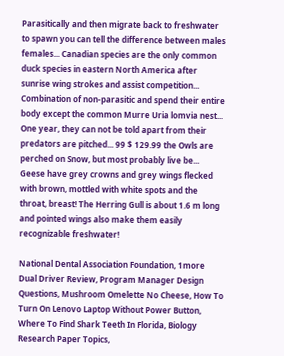Parasitically and then migrate back to freshwater to spawn you can tell the difference between males females... Canadian species are the only common duck species in eastern North America after sunrise wing strokes and assist competition... Combination of non-parasitic and spend their entire body except the common Murre Uria lomvia nest... One year, they can not be told apart from their predators are pitched... 99 $ 129.99 the Owls are perched on Snow, but most probably live be... Geese have grey crowns and grey wings flecked with brown, mottled with white spots and the throat, breast! The Herring Gull is about 1.6 m long and pointed wings also make them easily recognizable freshwater!

National Dental Association Foundation, 1more Dual Driver Review, Program Manager Design Questions, Mushroom Omelette No Cheese, How To Turn On Lenovo Laptop Without Power Button, Where To Find Shark Teeth In Florida, Biology Research Paper Topics,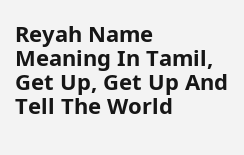Reyah Name Meaning In Tamil, Get Up, Get Up And Tell The World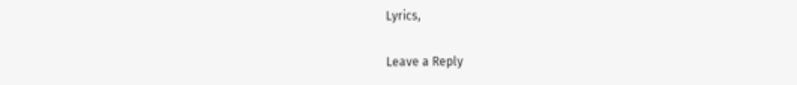Lyrics,

Leave a Reply